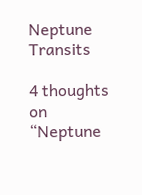Neptune Transits

4 thoughts on “Neptune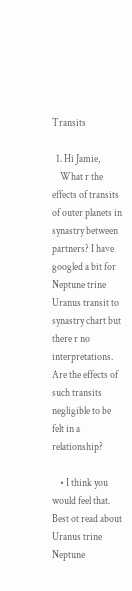Transits

  1. Hi Jamie,
    What r the effects of transits of outer planets in synastry between partners? I have googled a bit for Neptune trine Uranus transit to synastry chart but there r no interpretations. Are the effects of such transits negligible to be felt in a relationship?

    • I think you would feel that. Best ot read about Uranus trine Neptune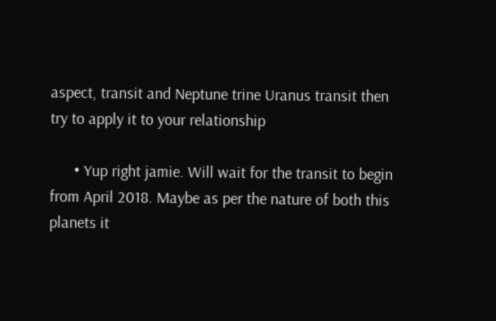aspect, transit and Neptune trine Uranus transit then try to apply it to your relationship

      • Yup right jamie. Will wait for the transit to begin from April 2018. Maybe as per the nature of both this planets it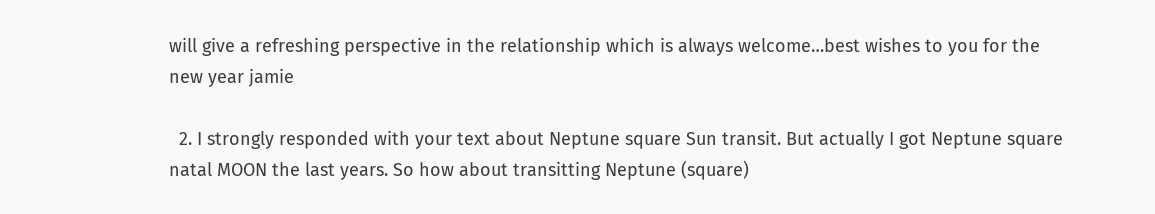will give a refreshing perspective in the relationship which is always welcome…best wishes to you for the new year jamie

  2. I strongly responded with your text about Neptune square Sun transit. But actually I got Neptune square natal MOON the last years. So how about transitting Neptune (square)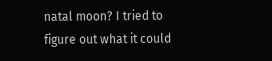natal moon? I tried to figure out what it could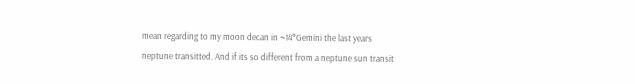mean regarding to my moon decan in ~14°Gemini the last years neptune transitted. And if its so different from a neptune sun transit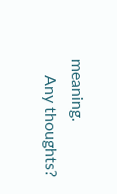meaning.
    Any thoughts?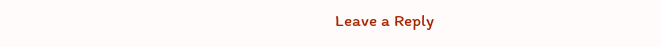Leave a Reply